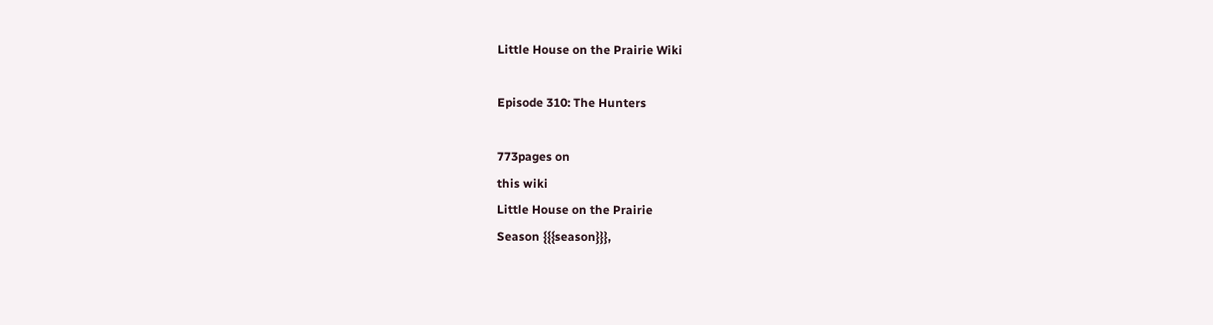Little House on the Prairie Wiki

Episode 310: The Hunters

773pages on
this wiki
Little House on the Prairie
Season {{{season}}},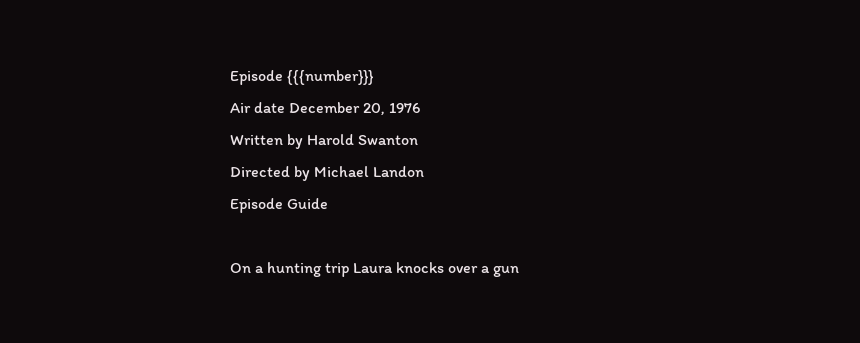Episode {{{number}}}
Air date December 20, 1976
Written by Harold Swanton
Directed by Michael Landon
Episode Guide

On a hunting trip Laura knocks over a gun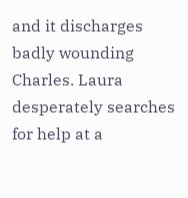and it discharges badly wounding Charles. Laura desperately searches for help at a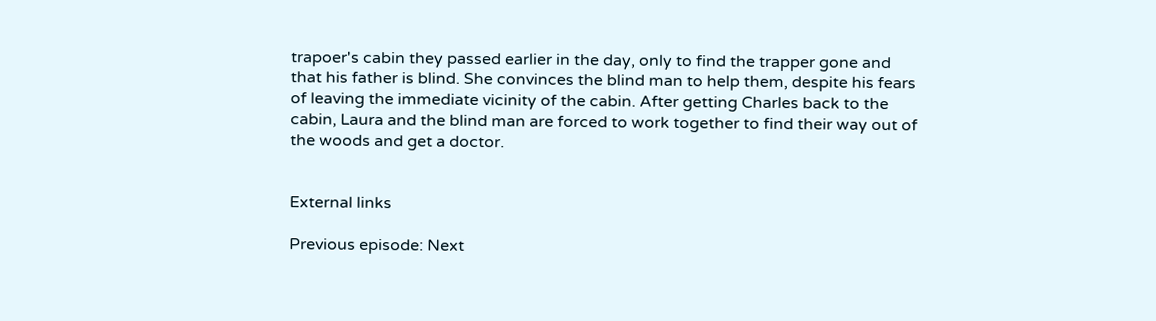trapoer's cabin they passed earlier in the day, only to find the trapper gone and that his father is blind. She convinces the blind man to help them, despite his fears of leaving the immediate vicinity of the cabin. After getting Charles back to the cabin, Laura and the blind man are forced to work together to find their way out of the woods and get a doctor.


External links

Previous episode: Next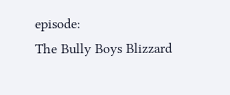episode:
The Bully Boys Blizzard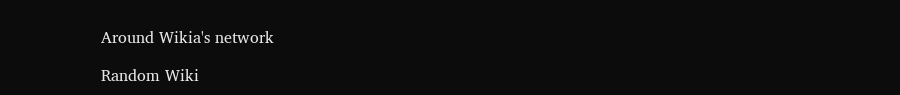Around Wikia's network

Random Wiki